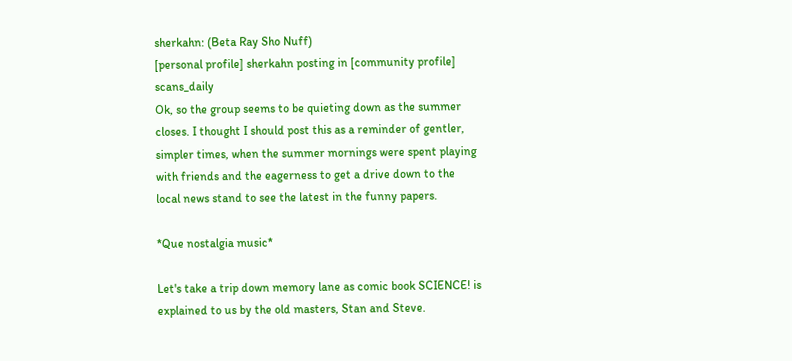sherkahn: (Beta Ray Sho Nuff)
[personal profile] sherkahn posting in [community profile] scans_daily
Ok, so the group seems to be quieting down as the summer closes. I thought I should post this as a reminder of gentler, simpler times, when the summer mornings were spent playing with friends and the eagerness to get a drive down to the local news stand to see the latest in the funny papers.

*Que nostalgia music*

Let's take a trip down memory lane as comic book SCIENCE! is explained to us by the old masters, Stan and Steve.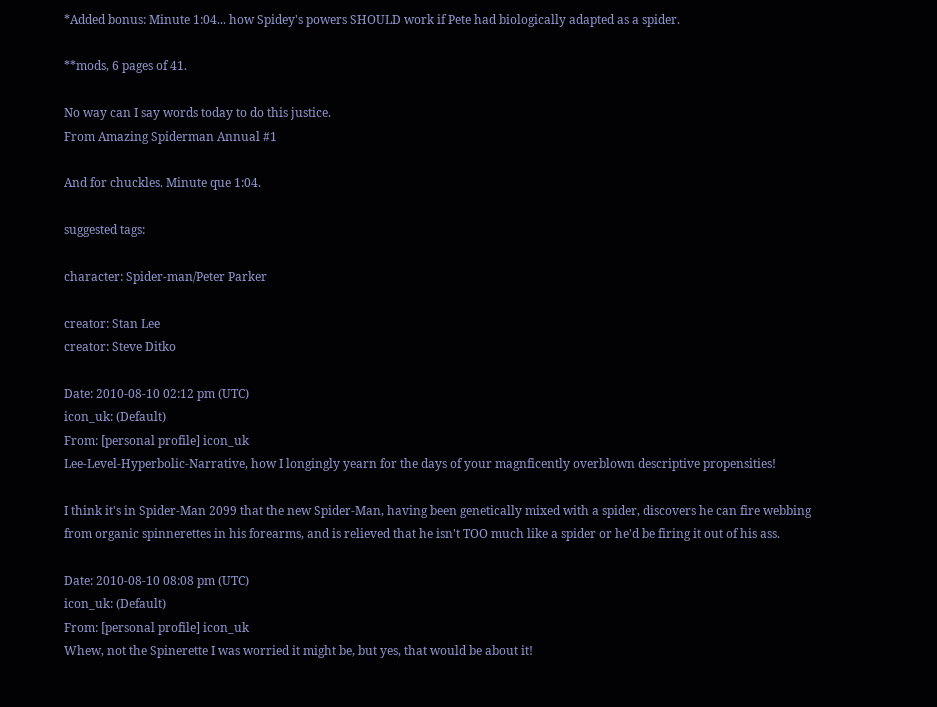*Added bonus: Minute 1:04... how Spidey's powers SHOULD work if Pete had biologically adapted as a spider.

**mods, 6 pages of 41.

No way can I say words today to do this justice.
From Amazing Spiderman Annual #1

And for chuckles. Minute que 1:04.

suggested tags:

character: Spider-man/Peter Parker

creator: Stan Lee
creator: Steve Ditko

Date: 2010-08-10 02:12 pm (UTC)
icon_uk: (Default)
From: [personal profile] icon_uk
Lee-Level-Hyperbolic-Narrative, how I longingly yearn for the days of your magnficently overblown descriptive propensities!

I think it's in Spider-Man 2099 that the new Spider-Man, having been genetically mixed with a spider, discovers he can fire webbing from organic spinnerettes in his forearms, and is relieved that he isn't TOO much like a spider or he'd be firing it out of his ass.

Date: 2010-08-10 08:08 pm (UTC)
icon_uk: (Default)
From: [personal profile] icon_uk
Whew, not the Spinerette I was worried it might be, but yes, that would be about it!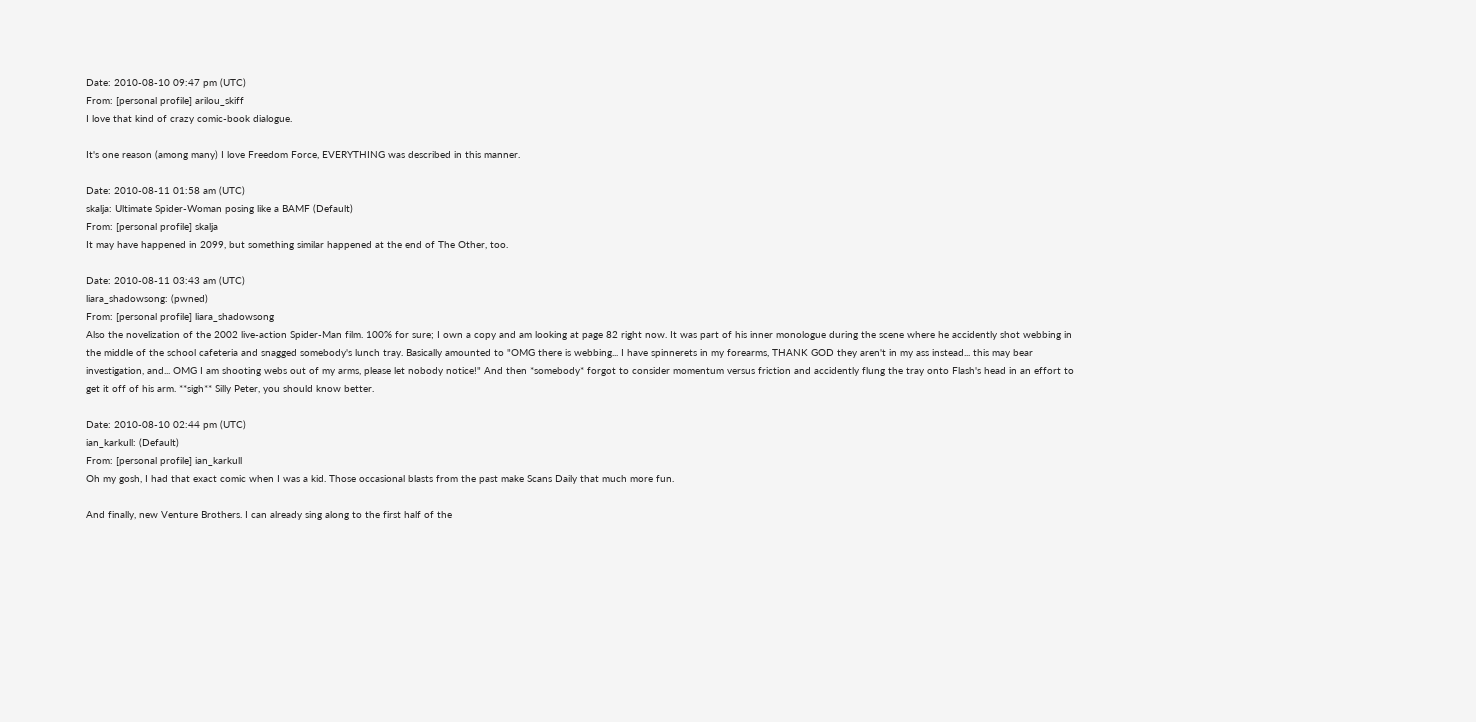Date: 2010-08-10 09:47 pm (UTC)
From: [personal profile] arilou_skiff
I love that kind of crazy comic-book dialogue.

It's one reason (among many) I love Freedom Force, EVERYTHING was described in this manner.

Date: 2010-08-11 01:58 am (UTC)
skalja: Ultimate Spider-Woman posing like a BAMF (Default)
From: [personal profile] skalja
It may have happened in 2099, but something similar happened at the end of The Other, too.

Date: 2010-08-11 03:43 am (UTC)
liara_shadowsong: (pwned)
From: [personal profile] liara_shadowsong
Also the novelization of the 2002 live-action Spider-Man film. 100% for sure; I own a copy and am looking at page 82 right now. It was part of his inner monologue during the scene where he accidently shot webbing in the middle of the school cafeteria and snagged somebody's lunch tray. Basically amounted to "OMG there is webbing... I have spinnerets in my forearms, THANK GOD they aren't in my ass instead... this may bear investigation, and... OMG I am shooting webs out of my arms, please let nobody notice!" And then *somebody* forgot to consider momentum versus friction and accidently flung the tray onto Flash's head in an effort to get it off of his arm. **sigh** Silly Peter, you should know better.

Date: 2010-08-10 02:44 pm (UTC)
ian_karkull: (Default)
From: [personal profile] ian_karkull
Oh my gosh, I had that exact comic when I was a kid. Those occasional blasts from the past make Scans Daily that much more fun.

And finally, new Venture Brothers. I can already sing along to the first half of the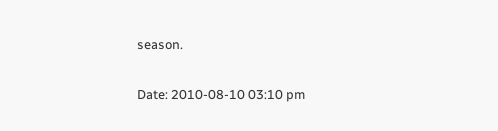season.

Date: 2010-08-10 03:10 pm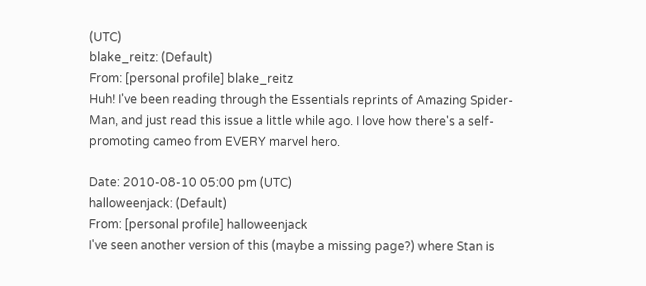(UTC)
blake_reitz: (Default)
From: [personal profile] blake_reitz
Huh! I've been reading through the Essentials reprints of Amazing Spider-Man, and just read this issue a little while ago. I love how there's a self-promoting cameo from EVERY marvel hero.

Date: 2010-08-10 05:00 pm (UTC)
halloweenjack: (Default)
From: [personal profile] halloweenjack
I've seen another version of this (maybe a missing page?) where Stan is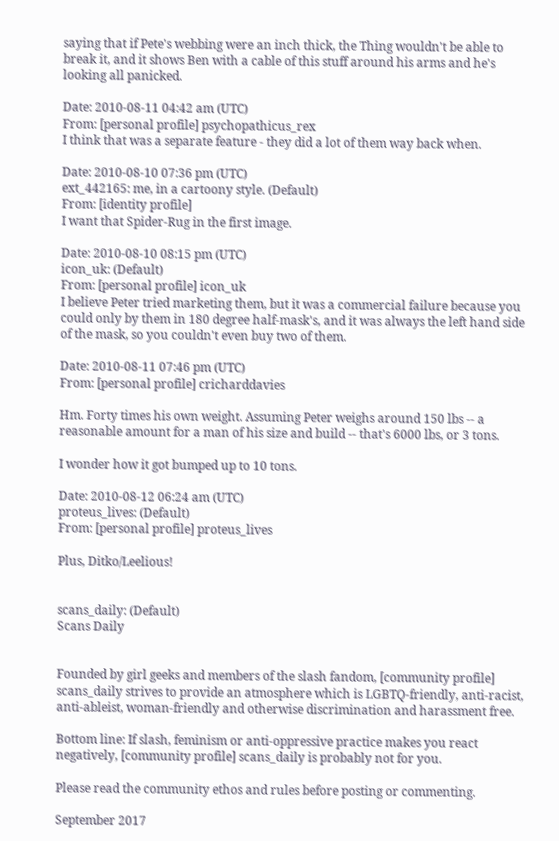saying that if Pete's webbing were an inch thick, the Thing wouldn't be able to break it, and it shows Ben with a cable of this stuff around his arms and he's looking all panicked.

Date: 2010-08-11 04:42 am (UTC)
From: [personal profile] psychopathicus_rex
I think that was a separate feature - they did a lot of them way back when.

Date: 2010-08-10 07:36 pm (UTC)
ext_442165: me, in a cartoony style. (Default)
From: [identity profile]
I want that Spider-Rug in the first image.

Date: 2010-08-10 08:15 pm (UTC)
icon_uk: (Default)
From: [personal profile] icon_uk
I believe Peter tried marketing them, but it was a commercial failure because you could only by them in 180 degree half-mask's, and it was always the left hand side of the mask, so you couldn't even buy two of them.

Date: 2010-08-11 07:46 pm (UTC)
From: [personal profile] cricharddavies

Hm. Forty times his own weight. Assuming Peter weighs around 150 lbs -- a reasonable amount for a man of his size and build -- that's 6000 lbs, or 3 tons.

I wonder how it got bumped up to 10 tons.

Date: 2010-08-12 06:24 am (UTC)
proteus_lives: (Default)
From: [personal profile] proteus_lives

Plus, Ditko/Leelious!


scans_daily: (Default)
Scans Daily


Founded by girl geeks and members of the slash fandom, [community profile] scans_daily strives to provide an atmosphere which is LGBTQ-friendly, anti-racist, anti-ableist, woman-friendly and otherwise discrimination and harassment free.

Bottom line: If slash, feminism or anti-oppressive practice makes you react negatively, [community profile] scans_daily is probably not for you.

Please read the community ethos and rules before posting or commenting.

September 2017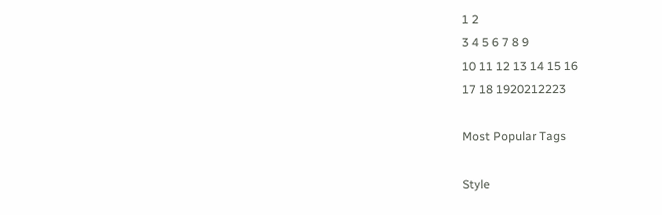1 2
3 4 5 6 7 8 9
10 11 12 13 14 15 16
17 18 1920212223

Most Popular Tags

Style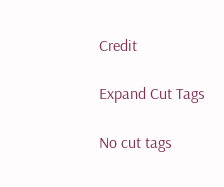Credit

Expand Cut Tags

No cut tags